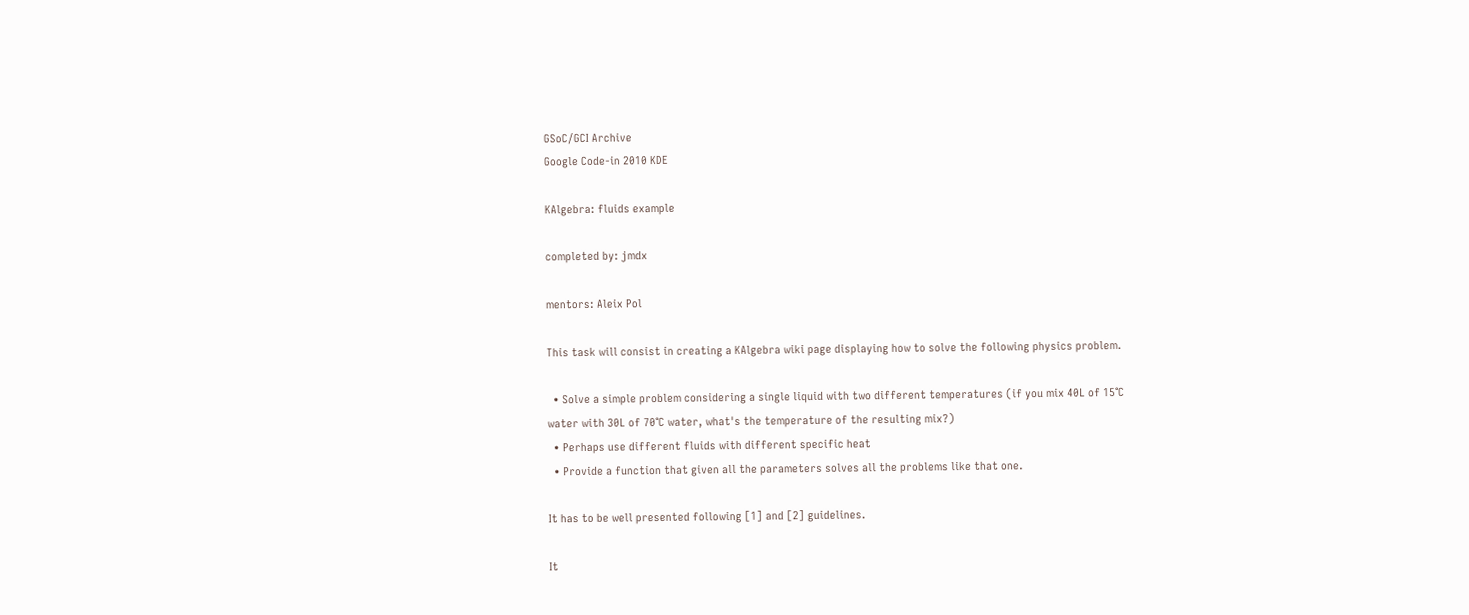GSoC/GCI Archive
Google Code-in 2010 KDE

KAlgebra: fluids example

completed by: jmdx

mentors: Aleix Pol

This task will consist in creating a KAlgebra wiki page displaying how to solve the following physics problem.

  • Solve a simple problem considering a single liquid with two different temperatures (if you mix 40L of 15°C water with 30L of 70°C water, what's the temperature of the resulting mix?)
  • Perhaps use different fluids with different specific heat
  • Provide a function that given all the parameters solves all the problems like that one.

It has to be well presented following [1] and [2] guidelines.

It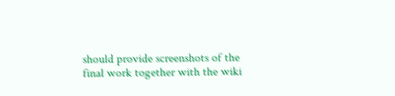should provide screenshots of the final work together with the wiki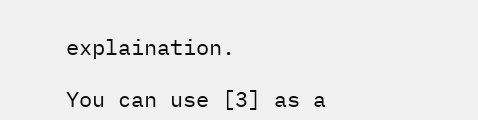explaination.

You can use [3] as a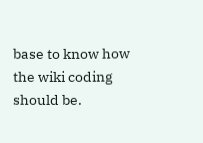base to know how the wiki coding should be.